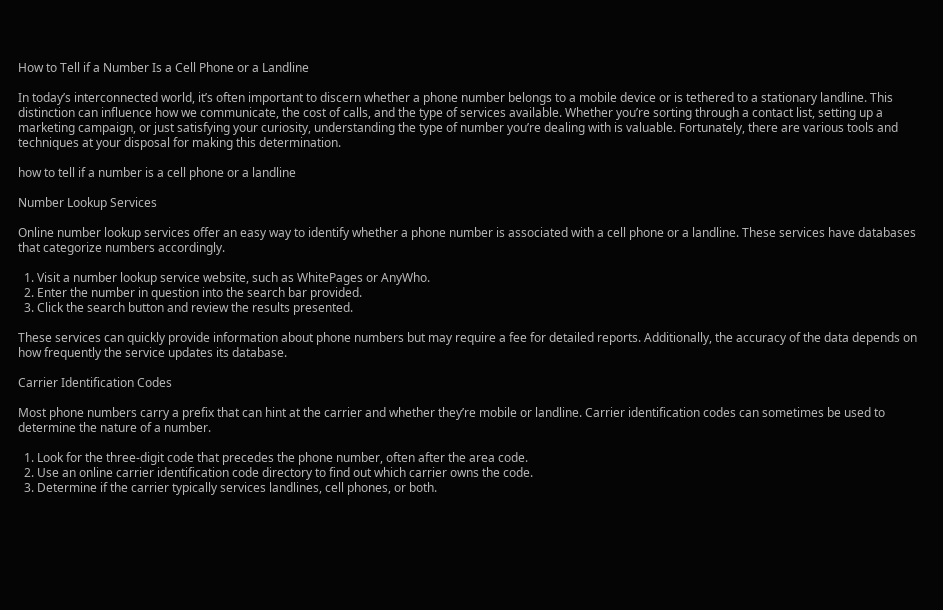How to Tell if a Number Is a Cell Phone or a Landline

In today’s interconnected world, it’s often important to discern whether a phone number belongs to a mobile device or is tethered to a stationary landline. This distinction can influence how we communicate, the cost of calls, and the type of services available. Whether you’re sorting through a contact list, setting up a marketing campaign, or just satisfying your curiosity, understanding the type of number you’re dealing with is valuable. Fortunately, there are various tools and techniques at your disposal for making this determination.

how to tell if a number is a cell phone or a landline

Number Lookup Services

Online number lookup services offer an easy way to identify whether a phone number is associated with a cell phone or a landline. These services have databases that categorize numbers accordingly.

  1. Visit a number lookup service website, such as WhitePages or AnyWho.
  2. Enter the number in question into the search bar provided.
  3. Click the search button and review the results presented.

These services can quickly provide information about phone numbers but may require a fee for detailed reports. Additionally, the accuracy of the data depends on how frequently the service updates its database.

Carrier Identification Codes

Most phone numbers carry a prefix that can hint at the carrier and whether they’re mobile or landline. Carrier identification codes can sometimes be used to determine the nature of a number.

  1. Look for the three-digit code that precedes the phone number, often after the area code.
  2. Use an online carrier identification code directory to find out which carrier owns the code.
  3. Determine if the carrier typically services landlines, cell phones, or both.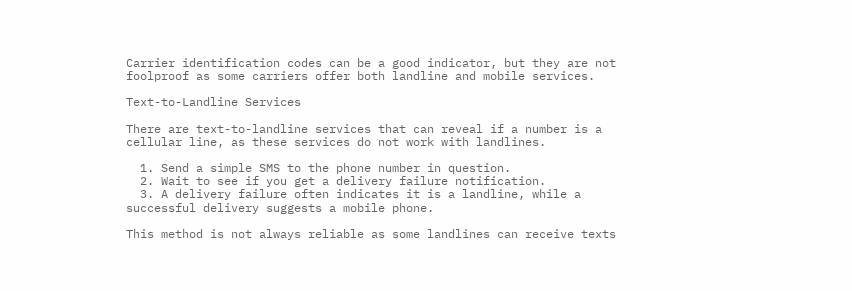Carrier identification codes can be a good indicator, but they are not foolproof as some carriers offer both landline and mobile services.

Text-to-Landline Services

There are text-to-landline services that can reveal if a number is a cellular line, as these services do not work with landlines.

  1. Send a simple SMS to the phone number in question.
  2. Wait to see if you get a delivery failure notification.
  3. A delivery failure often indicates it is a landline, while a successful delivery suggests a mobile phone.

This method is not always reliable as some landlines can receive texts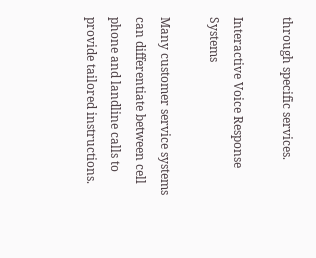through specific services.

Interactive Voice Response Systems

Many customer service systems can differentiate between cell phone and landline calls to provide tailored instructions.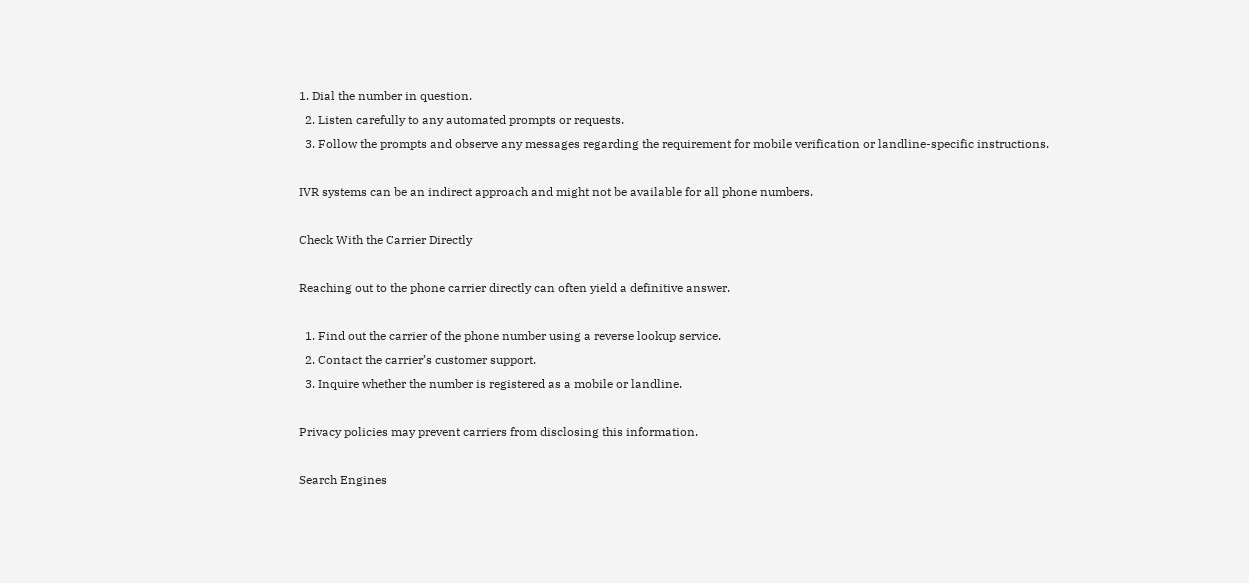1. Dial the number in question.
  2. Listen carefully to any automated prompts or requests.
  3. Follow the prompts and observe any messages regarding the requirement for mobile verification or landline-specific instructions.

IVR systems can be an indirect approach and might not be available for all phone numbers.

Check With the Carrier Directly

Reaching out to the phone carrier directly can often yield a definitive answer.

  1. Find out the carrier of the phone number using a reverse lookup service.
  2. Contact the carrier’s customer support.
  3. Inquire whether the number is registered as a mobile or landline.

Privacy policies may prevent carriers from disclosing this information.

Search Engines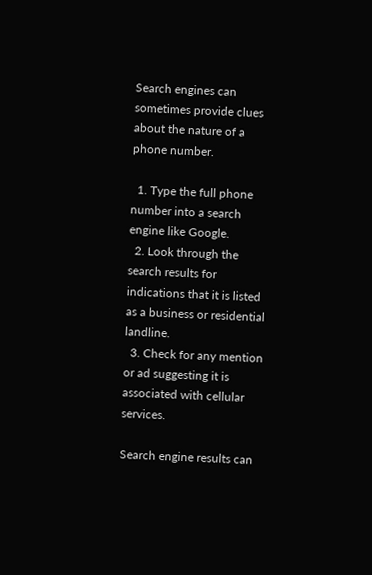Search engines can sometimes provide clues about the nature of a phone number.

  1. Type the full phone number into a search engine like Google.
  2. Look through the search results for indications that it is listed as a business or residential landline.
  3. Check for any mention or ad suggesting it is associated with cellular services.

Search engine results can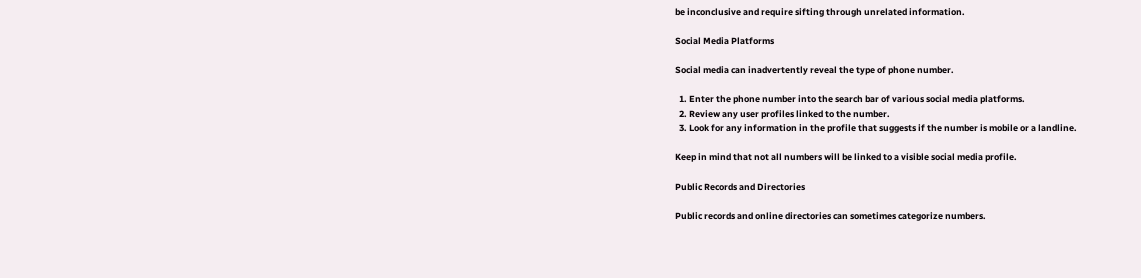be inconclusive and require sifting through unrelated information.

Social Media Platforms

Social media can inadvertently reveal the type of phone number.

  1. Enter the phone number into the search bar of various social media platforms.
  2. Review any user profiles linked to the number.
  3. Look for any information in the profile that suggests if the number is mobile or a landline.

Keep in mind that not all numbers will be linked to a visible social media profile.

Public Records and Directories

Public records and online directories can sometimes categorize numbers.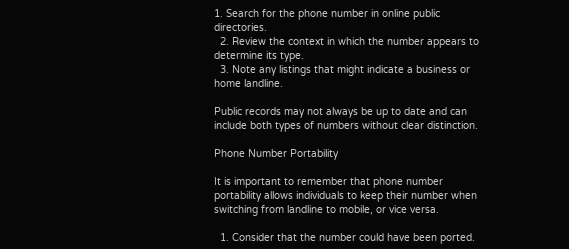1. Search for the phone number in online public directories.
  2. Review the context in which the number appears to determine its type.
  3. Note any listings that might indicate a business or home landline.

Public records may not always be up to date and can include both types of numbers without clear distinction.

Phone Number Portability

It is important to remember that phone number portability allows individuals to keep their number when switching from landline to mobile, or vice versa.

  1. Consider that the number could have been ported.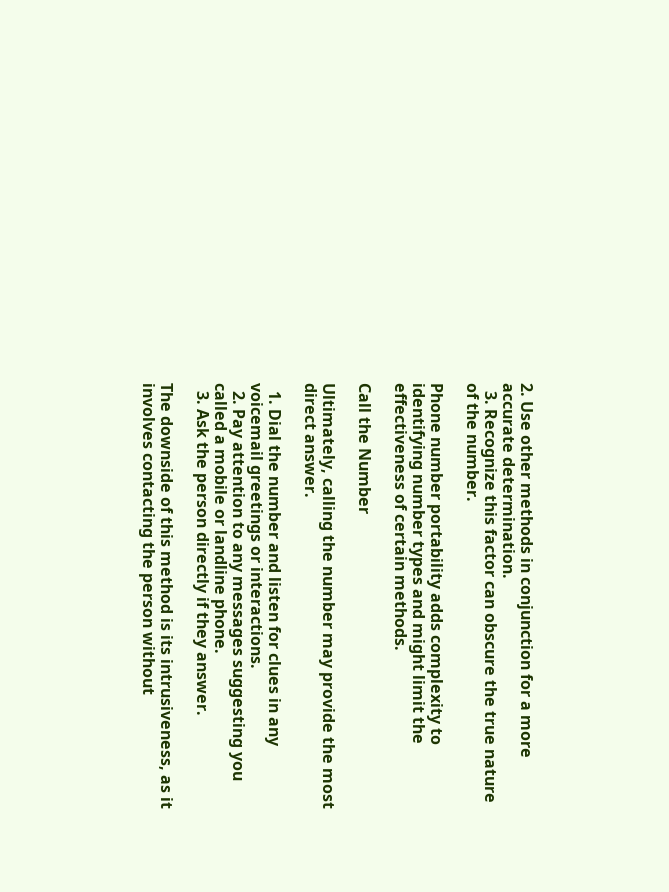2. Use other methods in conjunction for a more accurate determination.
  3. Recognize this factor can obscure the true nature of the number.

Phone number portability adds complexity to identifying number types and might limit the effectiveness of certain methods.

Call the Number

Ultimately, calling the number may provide the most direct answer.

  1. Dial the number and listen for clues in any voicemail greetings or interactions.
  2. Pay attention to any messages suggesting you called a mobile or landline phone.
  3. Ask the person directly if they answer.

The downside of this method is its intrusiveness, as it involves contacting the person without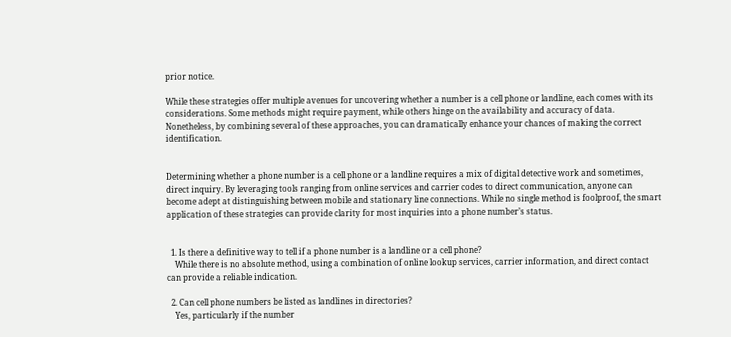prior notice.

While these strategies offer multiple avenues for uncovering whether a number is a cell phone or landline, each comes with its considerations. Some methods might require payment, while others hinge on the availability and accuracy of data. Nonetheless, by combining several of these approaches, you can dramatically enhance your chances of making the correct identification.


Determining whether a phone number is a cell phone or a landline requires a mix of digital detective work and sometimes, direct inquiry. By leveraging tools ranging from online services and carrier codes to direct communication, anyone can become adept at distinguishing between mobile and stationary line connections. While no single method is foolproof, the smart application of these strategies can provide clarity for most inquiries into a phone number’s status.


  1. Is there a definitive way to tell if a phone number is a landline or a cell phone?
    While there is no absolute method, using a combination of online lookup services, carrier information, and direct contact can provide a reliable indication.

  2. Can cell phone numbers be listed as landlines in directories?
    Yes, particularly if the number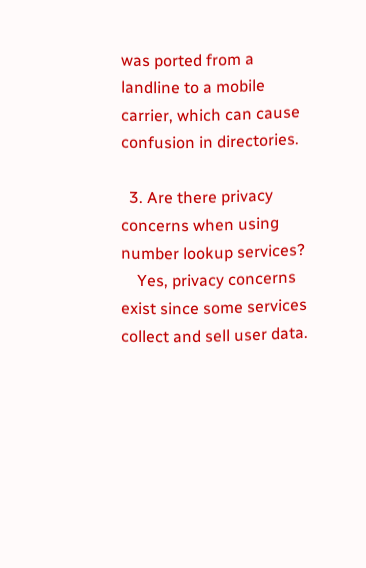was ported from a landline to a mobile carrier, which can cause confusion in directories.

  3. Are there privacy concerns when using number lookup services?
    Yes, privacy concerns exist since some services collect and sell user data.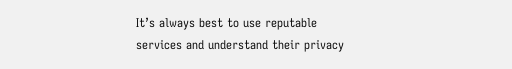It’s always best to use reputable services and understand their privacy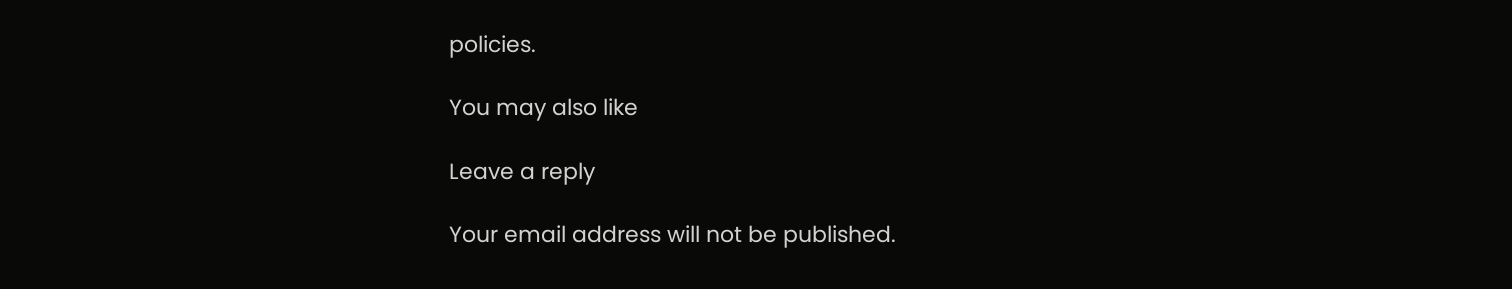policies.

You may also like

Leave a reply

Your email address will not be published.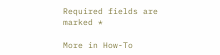Required fields are marked *

More in How-To